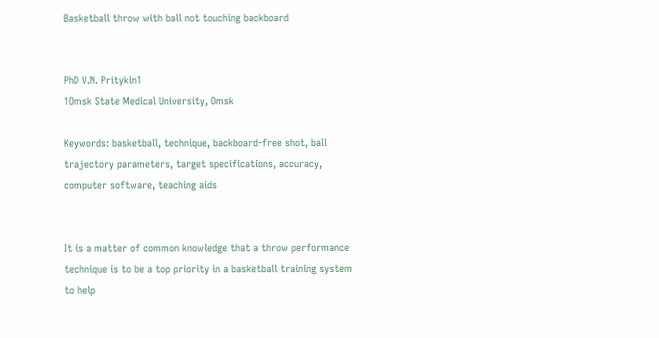Basketball throw with ball not touching backboard


PhD V.N. Pritykin1
1Omsk State Medical University, Omsk

Keywords: basketball, technique, backboard-free shot, ball trajectory parameters, target specifications, accuracy, computer software, teaching aids


It is a matter of common knowledge that a throw performance technique is to be a top priority in a basketball training system to help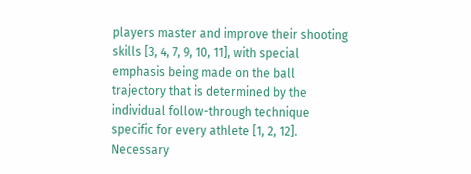players master and improve their shooting skills [3, 4, 7, 9, 10, 11], with special emphasis being made on the ball trajectory that is determined by the individual follow-through technique specific for every athlete [1, 2, 12]. Necessary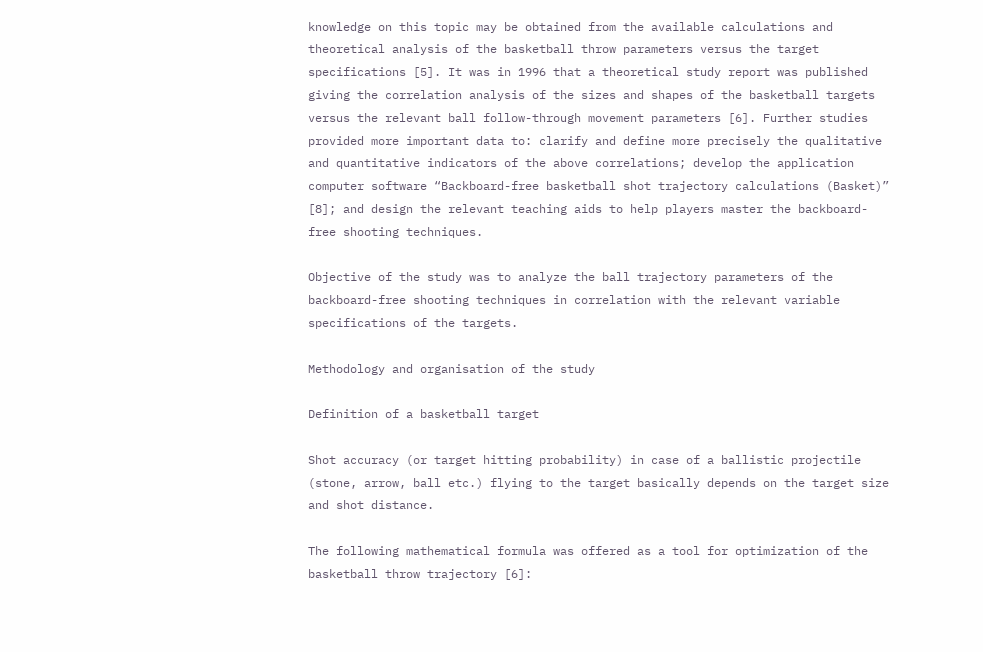knowledge on this topic may be obtained from the available calculations and theoretical analysis of the basketball throw parameters versus the target specifications [5]. It was in 1996 that a theoretical study report was published giving the correlation analysis of the sizes and shapes of the basketball targets versus the relevant ball follow-through movement parameters [6]. Further studies provided more important data to: clarify and define more precisely the qualitative and quantitative indicators of the above correlations; develop the application computer software “Backboard-free basketball shot trajectory calculations (Basket)” [8]; and design the relevant teaching aids to help players master the backboard-free shooting techniques.

Objective of the study was to analyze the ball trajectory parameters of the backboard-free shooting techniques in correlation with the relevant variable specifications of the targets.

Methodology and organisation of the study

Definition of a basketball target

Shot accuracy (or target hitting probability) in case of a ballistic projectile (stone, arrow, ball etc.) flying to the target basically depends on the target size and shot distance.

The following mathematical formula was offered as a tool for optimization of the basketball throw trajectory [6]: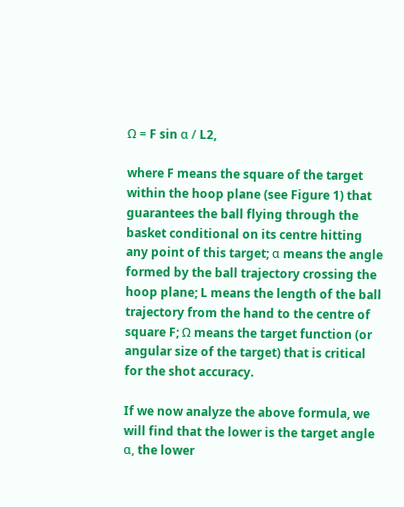Ω = F sin α / L2,

where F means the square of the target within the hoop plane (see Figure 1) that guarantees the ball flying through the basket conditional on its centre hitting any point of this target; α means the angle formed by the ball trajectory crossing the hoop plane; L means the length of the ball trajectory from the hand to the centre of square F; Ω means the target function (or angular size of the target) that is critical for the shot accuracy.

If we now analyze the above formula, we will find that the lower is the target angle α, the lower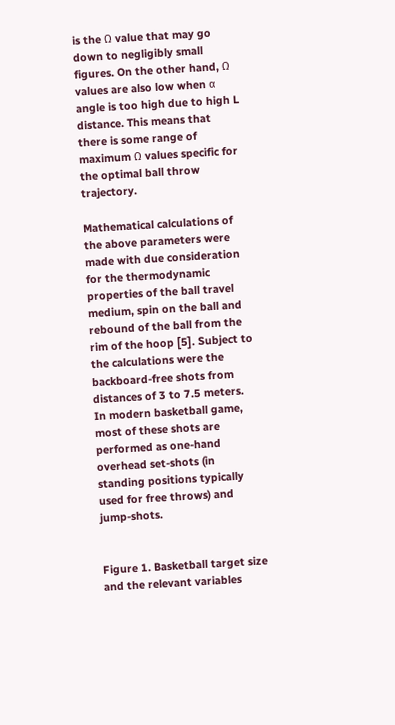is the Ω value that may go down to negligibly small figures. On the other hand, Ω values are also low when α angle is too high due to high L distance. This means that there is some range of maximum Ω values specific for the optimal ball throw trajectory.

Mathematical calculations of the above parameters were made with due consideration for the thermodynamic properties of the ball travel medium, spin on the ball and rebound of the ball from the rim of the hoop [5]. Subject to the calculations were the backboard-free shots from distances of 3 to 7.5 meters. In modern basketball game, most of these shots are performed as one-hand overhead set-shots (in standing positions typically used for free throws) and jump-shots.


Figure 1. Basketball target size and the relevant variables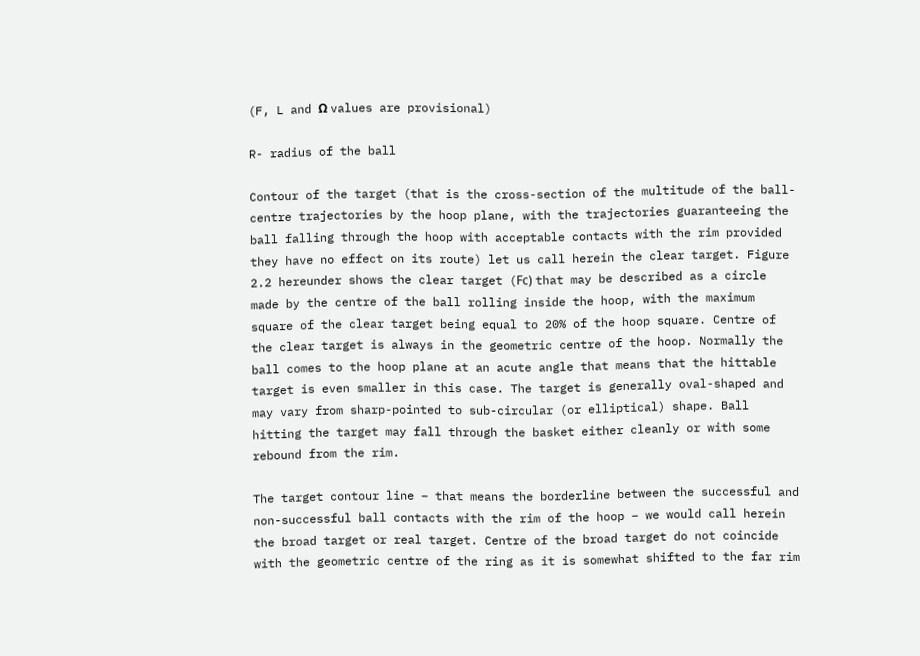(F, L and Ω values are provisional)

R- radius of the ball

Contour of the target (that is the cross-section of the multitude of the ball-centre trajectories by the hoop plane, with the trajectories guaranteeing the ball falling through the hoop with acceptable contacts with the rim provided they have no effect on its route) let us call herein the clear target. Figure 2.2 hereunder shows the clear target (Fс) that may be described as a circle made by the centre of the ball rolling inside the hoop, with the maximum square of the clear target being equal to 20% of the hoop square. Centre of the clear target is always in the geometric centre of the hoop. Normally the ball comes to the hoop plane at an acute angle that means that the hittable target is even smaller in this case. The target is generally oval-shaped and may vary from sharp-pointed to sub-circular (or elliptical) shape. Ball hitting the target may fall through the basket either cleanly or with some rebound from the rim.

The target contour line – that means the borderline between the successful and non-successful ball contacts with the rim of the hoop – we would call herein the broad target or real target. Centre of the broad target do not coincide with the geometric centre of the ring as it is somewhat shifted to the far rim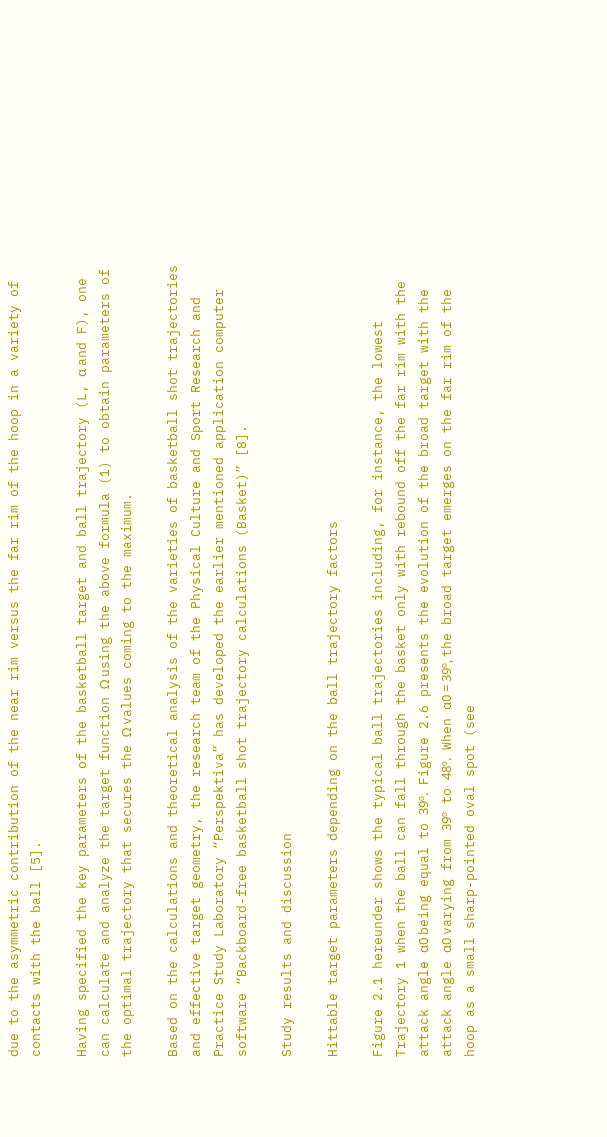due to the asymmetric contribution of the near rim versus the far rim of the hoop in a variety of contacts with the ball [5].

Having specified the key parameters of the basketball target and ball trajectory (L, α and F), one can calculate and analyze the target function Ω using the above formula (1) to obtain parameters of the optimal trajectory that secures the Ω values coming to the maximum.

Based on the calculations and theoretical analysis of the varieties of basketball shot trajectories and effective target geometry, the research team of the Physical Culture and Sport Research and Practice Study Laboratory “Perspektiva” has developed the earlier mentioned application computer software “Backboard-free basketball shot trajectory calculations (Basket)” [8].

Study results and discussion

Hittable target parameters depending on the ball trajectory factors

Figure 2.1 hereunder shows the typical ball trajectories including, for instance, the lowest Trajectory 1 when the ball can fall through the basket only with rebound off the far rim with the attack angle α0 being equal to 39º. Figure 2.6 presents the evolution of the broad target with the attack angle α0 varying from 39º to 48º. When α0 = 39º, the broad target emerges on the far rim of the hoop as a small sharp-pointed oval spot (see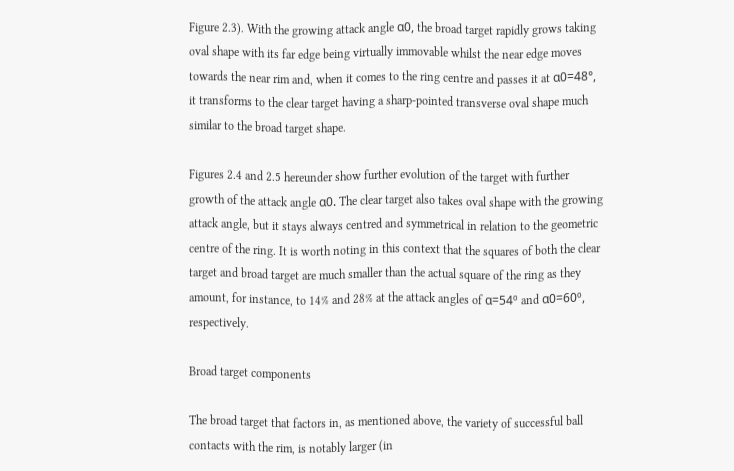Figure 2.3). With the growing attack angle α0, the broad target rapidly grows taking oval shape with its far edge being virtually immovable whilst the near edge moves towards the near rim and, when it comes to the ring centre and passes it at α0=48°, it transforms to the clear target having a sharp-pointed transverse oval shape much similar to the broad target shape.

Figures 2.4 and 2.5 hereunder show further evolution of the target with further growth of the attack angle α0. The clear target also takes oval shape with the growing attack angle, but it stays always centred and symmetrical in relation to the geometric centre of the ring. It is worth noting in this context that the squares of both the clear target and broad target are much smaller than the actual square of the ring as they amount, for instance, to 14% and 28% at the attack angles of α=54º and α0=60º, respectively.

Broad target components

The broad target that factors in, as mentioned above, the variety of successful ball contacts with the rim, is notably larger (in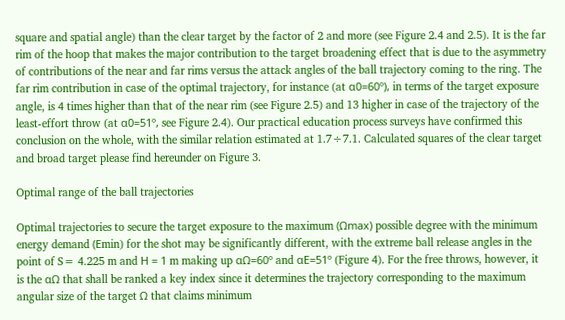square and spatial angle) than the clear target by the factor of 2 and more (see Figure 2.4 and 2.5). It is the far rim of the hoop that makes the major contribution to the target broadening effect that is due to the asymmetry of contributions of the near and far rims versus the attack angles of the ball trajectory coming to the ring. The far rim contribution in case of the optimal trajectory, for instance (at α0=60º), in terms of the target exposure angle, is 4 times higher than that of the near rim (see Figure 2.5) and 13 higher in case of the trajectory of the least-effort throw (at α0=51º, see Figure 2.4). Our practical education process surveys have confirmed this conclusion on the whole, with the similar relation estimated at 1.7÷7.1. Calculated squares of the clear target and broad target please find hereunder on Figure 3.

Optimal range of the ball trajectories

Optimal trajectories to secure the target exposure to the maximum (Ωmах) possible degree with the minimum energy demand (Еmin) for the shot may be significantly different, with the extreme ball release angles in the point of S= 4.225 m and Н = 1 m making up αΩ=60º and αЕ=51º (Figure 4). For the free throws, however, it is the αΩ that shall be ranked a key index since it determines the trajectory corresponding to the maximum angular size of the target Ω that claims minimum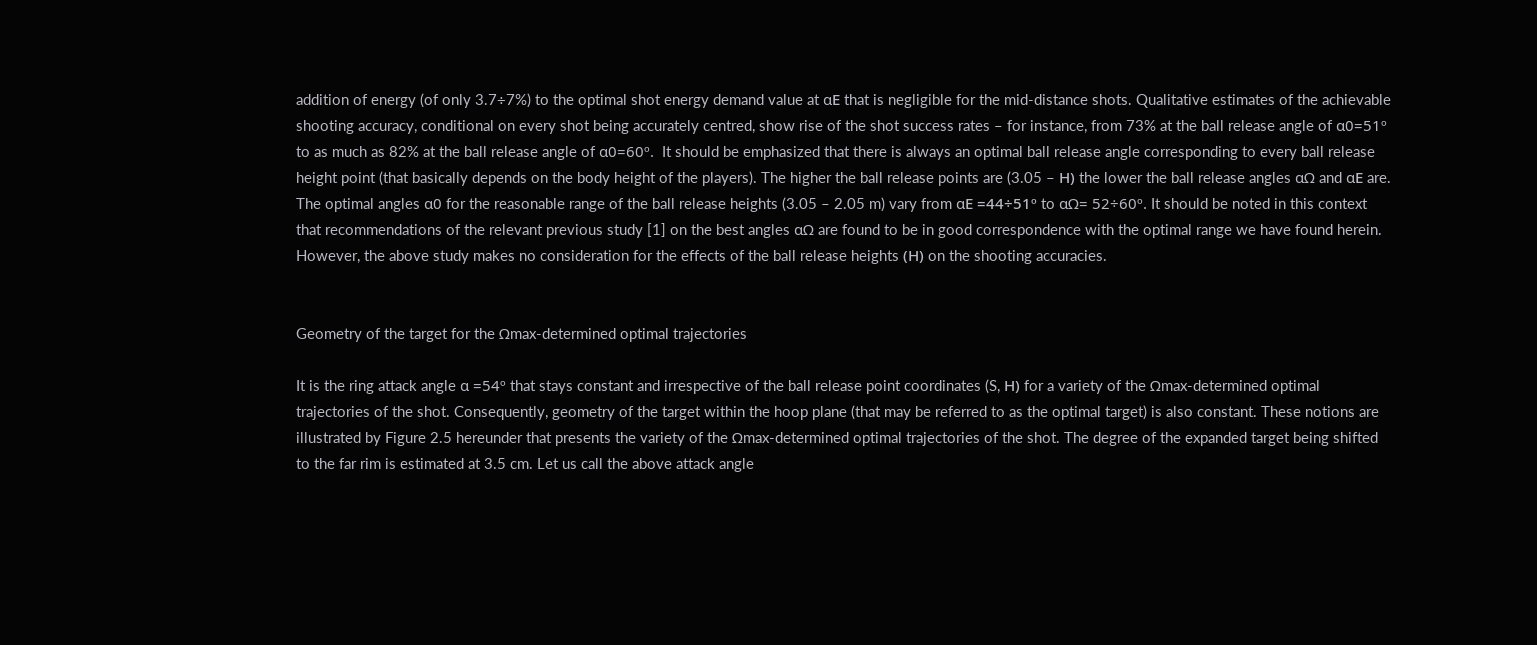addition of energy (of only 3.7÷7%) to the optimal shot energy demand value at αЕ that is negligible for the mid-distance shots. Qualitative estimates of the achievable shooting accuracy, conditional on every shot being accurately centred, show rise of the shot success rates – for instance, from 73% at the ball release angle of α0=51º to as much as 82% at the ball release angle of α0=60º.  It should be emphasized that there is always an optimal ball release angle corresponding to every ball release height point (that basically depends on the body height of the players). The higher the ball release points are (3.05 – Н) the lower the ball release angles αΩ and αЕ are. The optimal angles α0 for the reasonable range of the ball release heights (3.05 – 2.05 m) vary from αЕ =44÷51º to αΩ= 52÷60º. It should be noted in this context that recommendations of the relevant previous study [1] on the best angles αΩ are found to be in good correspondence with the optimal range we have found herein. However, the above study makes no consideration for the effects of the ball release heights (Н) on the shooting accuracies.


Geometry of the target for the Ωmax-determined optimal trajectories

It is the ring attack angle α =54º that stays constant and irrespective of the ball release point coordinates (S, Н) for a variety of the Ωmax-determined optimal trajectories of the shot. Consequently, geometry of the target within the hoop plane (that may be referred to as the optimal target) is also constant. These notions are illustrated by Figure 2.5 hereunder that presents the variety of the Ωmax-determined optimal trajectories of the shot. The degree of the expanded target being shifted to the far rim is estimated at 3.5 cm. Let us call the above attack angle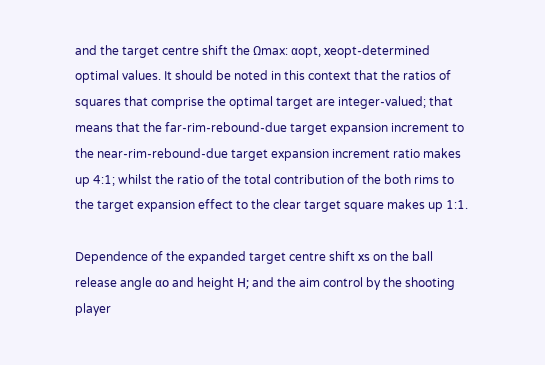and the target centre shift the Ωmax: αopt, хeopt-determined optimal values. It should be noted in this context that the ratios of squares that comprise the optimal target are integer-valued; that means that the far-rim-rebound-due target expansion increment to the near-rim-rebound-due target expansion increment ratio makes up 4:1; whilst the ratio of the total contribution of the both rims to the target expansion effect to the clear target square makes up 1:1.

Dependence of the expanded target centre shift хs on the ball release angle αо and height Н; and the aim control by the shooting player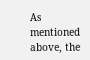As mentioned above, the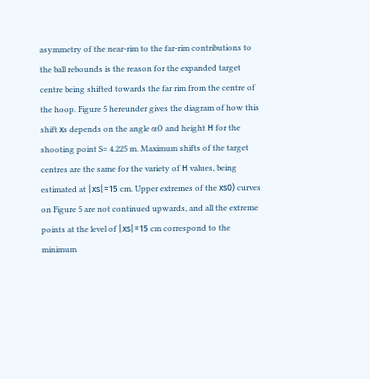asymmetry of the near-rim to the far-rim contributions to the ball rebounds is the reason for the expanded target centre being shifted towards the far rim from the centre of the hoop. Figure 5 hereunder gives the diagram of how this shift хs depends on the angle α0 and height Н for the shooting point S= 4.225 m. Maximum shifts of the target centres are the same for the variety of Н values, being estimated at |хs|=15 cm. Upper extremes of the хs0) curves on Figure 5 are not continued upwards, and all the extreme points at the level of |хs|=15 cm correspond to the minimum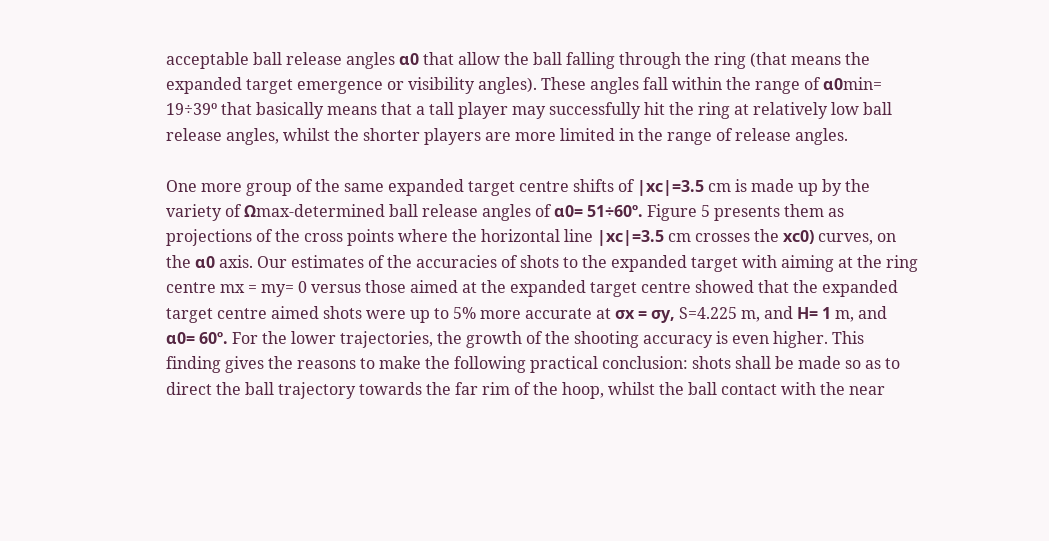acceptable ball release angles α0 that allow the ball falling through the ring (that means the expanded target emergence or visibility angles). These angles fall within the range of α0min= 19÷39º that basically means that a tall player may successfully hit the ring at relatively low ball release angles, whilst the shorter players are more limited in the range of release angles.

One more group of the same expanded target centre shifts of |хс|=3.5 cm is made up by the variety of Ωmax-determined ball release angles of α0= 51÷60º. Figure 5 presents them as projections of the cross points where the horizontal line |хс|=3.5 cm crosses the хс0) curves, on the α0 axis. Our estimates of the accuracies of shots to the expanded target with aiming at the ring centre mx = my= 0 versus those aimed at the expanded target centre showed that the expanded target centre aimed shots were up to 5% more accurate at σх = σу, S=4.225 m, and Н= 1 m, and α0= 60º. For the lower trajectories, the growth of the shooting accuracy is even higher. This finding gives the reasons to make the following practical conclusion: shots shall be made so as to direct the ball trajectory towards the far rim of the hoop, whilst the ball contact with the near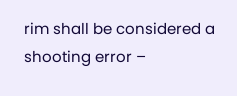rim shall be considered a shooting error –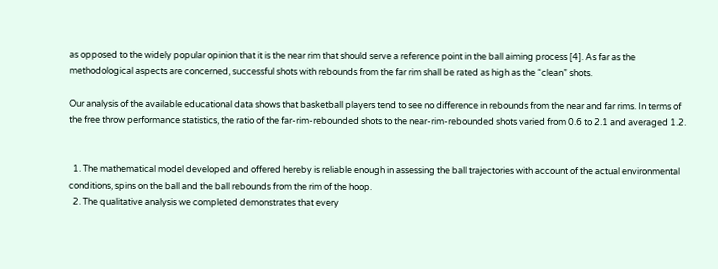as opposed to the widely popular opinion that it is the near rim that should serve a reference point in the ball aiming process [4]. As far as the methodological aspects are concerned, successful shots with rebounds from the far rim shall be rated as high as the “clean” shots.

Our analysis of the available educational data shows that basketball players tend to see no difference in rebounds from the near and far rims. In terms of the free throw performance statistics, the ratio of the far-rim-rebounded shots to the near-rim-rebounded shots varied from 0.6 to 2.1 and averaged 1.2.


  1. The mathematical model developed and offered hereby is reliable enough in assessing the ball trajectories with account of the actual environmental conditions, spins on the ball and the ball rebounds from the rim of the hoop.
  2. The qualitative analysis we completed demonstrates that every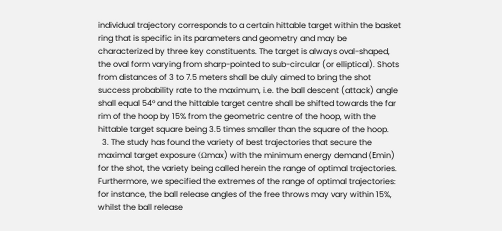individual trajectory corresponds to a certain hittable target within the basket ring that is specific in its parameters and geometry and may be characterized by three key constituents. The target is always oval-shaped, the oval form varying from sharp-pointed to sub-circular (or elliptical). Shots from distances of 3 to 7.5 meters shall be duly aimed to bring the shot success probability rate to the maximum, i.e. the ball descent (attack) angle shall equal 54º and the hittable target centre shall be shifted towards the far rim of the hoop by 15% from the geometric centre of the hoop, with the hittable target square being 3.5 times smaller than the square of the hoop.
  3. The study has found the variety of best trajectories that secure the maximal target exposure (Ωmax) with the minimum energy demand (Еmin) for the shot, the variety being called herein the range of optimal trajectories. Furthermore, we specified the extremes of the range of optimal trajectories: for instance, the ball release angles of the free throws may vary within 15%, whilst the ball release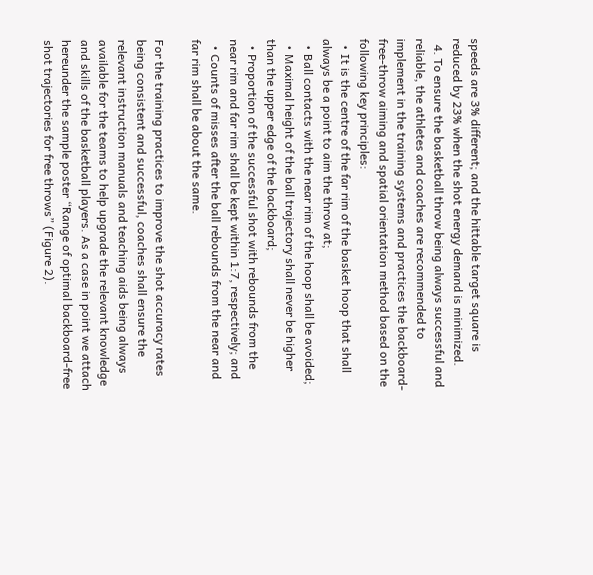speeds are 3% different; and the hittable target square is reduced by 23% when the shot energy demand is minimized.
  4. To ensure the basketball throw being always successful and reliable, the athletes and coaches are recommended to implement in the training systems and practices the backboard-free-throw aiming and spatial orientation method based on the following key principles:
  • It is the centre of the far rim of the basket hoop that shall always be a point to aim the throw at;
  • Ball contacts with the near rim of the hoop shall be avoided;
  • Maximal height of the ball trajectory shall never be higher than the upper edge of the backboard;
  • Proportion of the successful shot with rebounds from the near rim and far rim shall be kept within 1:7, respectively; and
  • Counts of misses after the ball rebounds from the near and far rim shall be about the same.

For the training practices to improve the shot accuracy rates being consistent and successful, coaches shall ensure the relevant instruction manuals and teaching aids being always available for the teams to help upgrade the relevant knowledge and skills of the basketball players. As a case in point we attach hereunder the sample poster “Range of optimal backboard-free shot trajectories for free throws” (Figure 2).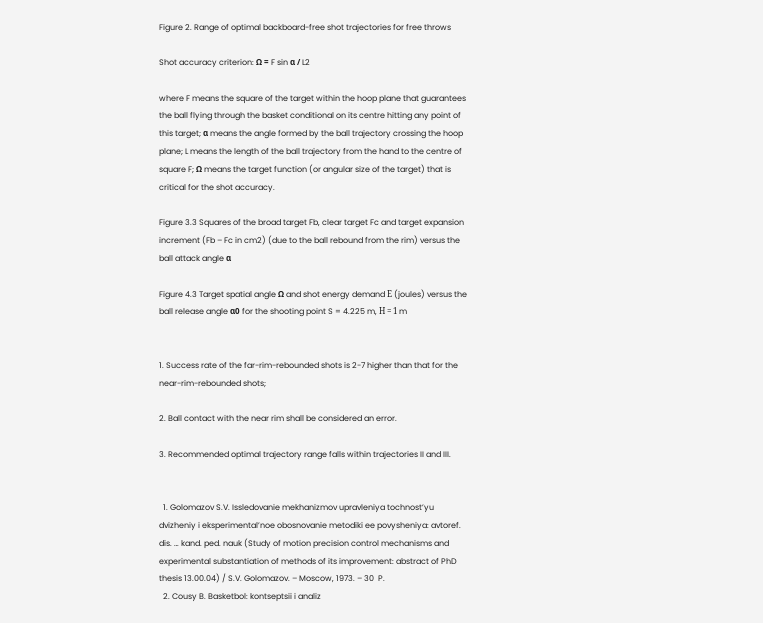Figure 2. Range of optimal backboard-free shot trajectories for free throws

Shot accuracy criterion: Ω = F sin α / L2

where F means the square of the target within the hoop plane that guarantees the ball flying through the basket conditional on its centre hitting any point of this target; α means the angle formed by the ball trajectory crossing the hoop plane; L means the length of the ball trajectory from the hand to the centre of square F; Ω means the target function (or angular size of the target) that is critical for the shot accuracy.

Figure 3.3 Squares of the broad target Fb, clear target Fc and target expansion increment (Fb – Fc in cm2) (due to the ball rebound from the rim) versus the ball attack angle α

Figure 4.3 Target spatial angle Ω and shot energy demand Е (joules) versus the ball release angle α0 for the shooting point S = 4.225 m, Н = 1 m


1. Success rate of the far-rim-rebounded shots is 2-7 higher than that for the near-rim-rebounded shots;

2. Ball contact with the near rim shall be considered an error.

3. Recommended optimal trajectory range falls within trajectories II and III.


  1. Golomazov S.V. Issledovanie mekhanizmov upravleniya tochnost’yu dvizheniy i eksperimental’noe obosnovanie metodiki ee povysheniya: avtoref. dis. … kand. ped. nauk (Study of motion precision control mechanisms and experimental substantiation of methods of its improvement: abstract of PhD thesis 13.00.04) / S.V. Golomazov. – Moscow, 1973. – 30  P.
  2. Cousy B. Basketbol: kontseptsii i analiz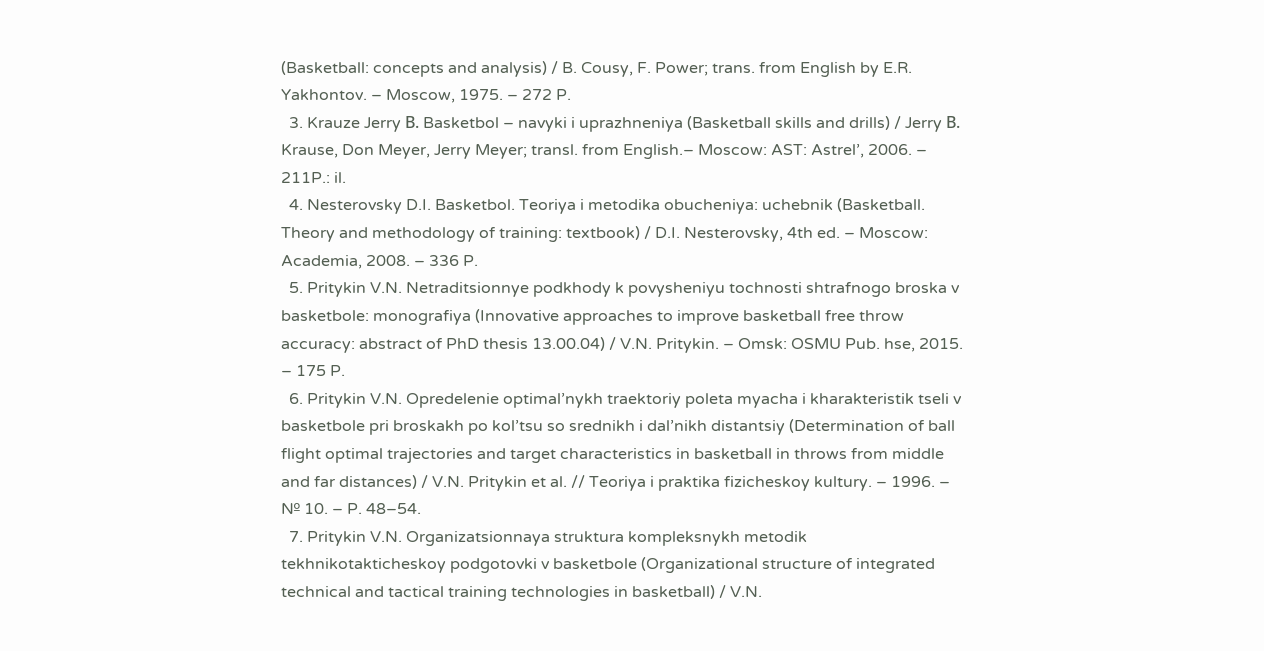(Basketball: concepts and analysis) / B. Cousy, F. Power; trans. from English by E.R. Yakhontov. – Moscow, 1975. – 272 P.
  3. Krauze Jerry В. Basketbol – navyki i uprazhneniya (Basketball skills and drills) / Jerry В. Krause, Don Meyer, Jerry Meyer; transl. from English.– Moscow: AST: Astrel’, 2006. – 211P.: il.
  4. Nesterovsky D.I. Basketbol. Teoriya i metodika obucheniya: uchebnik (Basketball. Theory and methodology of training: textbook) / D.I. Nesterovsky, 4th ed. – Moscow: Academia, 2008. – 336 P.
  5. Pritykin V.N. Netraditsionnye podkhody k povysheniyu tochnosti shtrafnogo broska v basketbole: monografiya (Innovative approaches to improve basketball free throw accuracy: abstract of PhD thesis 13.00.04) / V.N. Pritykin. – Omsk: OSMU Pub. hse, 2015. – 175 P.
  6. Pritykin V.N. Opredelenie optimal’nykh traektoriy poleta myacha i kharakteristik tseli v basketbole pri broskakh po kol’tsu so srednikh i dal’nikh distantsiy (Determination of ball flight optimal trajectories and target characteristics in basketball in throws from middle and far distances) / V.N. Pritykin et al. // Teoriya i praktika fizicheskoy kultury. – 1996. – № 10. – P. 48–54.
  7. Pritykin V.N. Organizatsionnaya struktura kompleksnykh metodik tekhnikotakticheskoy podgotovki v basketbole (Organizational structure of integrated technical and tactical training technologies in basketball) / V.N.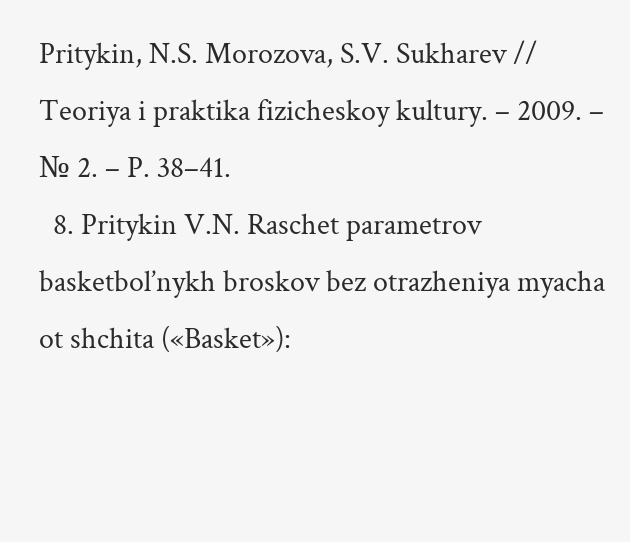Pritykin, N.S. Morozova, S.V. Sukharev // Teoriya i praktika fizicheskoy kultury. – 2009. – № 2. – P. 38–41.
  8. Pritykin V.N. Raschet parametrov basketbol’nykh broskov bez otrazheniya myacha ot shchita («Basket»):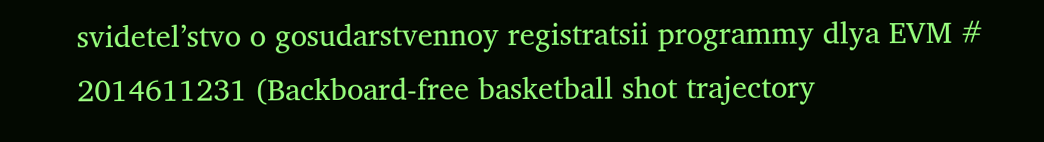svidetel’stvo o gosudarstvennoy registratsii programmy dlya EVM # 2014611231 (Backboard-free basketball shot trajectory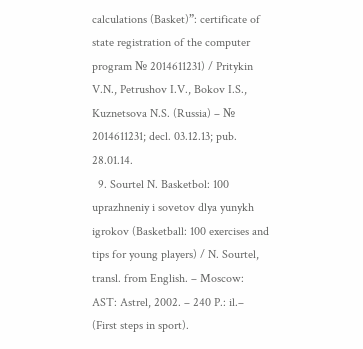calculations (Basket)”: certificate of state registration of the computer program № 2014611231) / Pritykin V.N., Petrushov I.V., Bokov I.S., Kuznetsova N.S. (Russia) – № 2014611231; decl. 03.12.13; pub. 28.01.14.
  9. Sourtel N. Basketbol: 100 uprazhneniy i sovetov dlya yunykh igrokov (Basketball: 100 exercises and tips for young players) / N. Sourtel, transl. from English. – Moscow: AST: Astrel, 2002. – 240 P.: il.– (First steps in sport).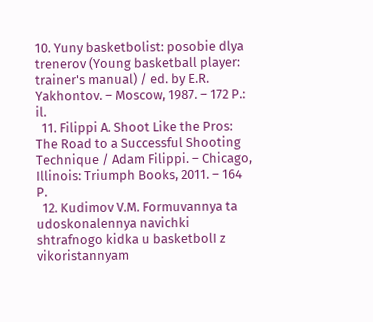10. Yuny basketbolist: posobie dlya trenerov (Young basketball player: trainer's manual) / ed. by E.R. Yakhontov. – Moscow, 1987. – 172 P.: il.
  11. Filippi A. Shoot Like the Pros: The Road to a Successful Shooting Technique / Adam Filippi. – Chicago, Illinois: Triumph Books, 2011. – 164 P.
  12. Kudimov V.M. Formuvannya ta udoskonalennya navichki shtrafnogo kidka u basketbolI z vikoristannyam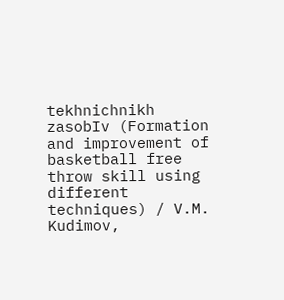tekhnichnikh zasobIv (Formation and improvement of basketball free throw skill using different techniques) / V.M. Kudimov,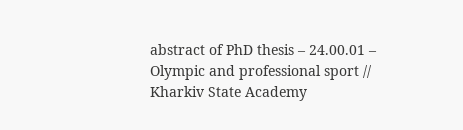abstract of PhD thesis – 24.00.01 – Olympic and professional sport // Kharkiv State Academy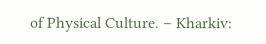of Physical Culture. – Kharkiv: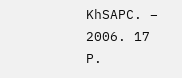KhSAPC. – 2006. 17 P.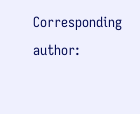Corresponding author: